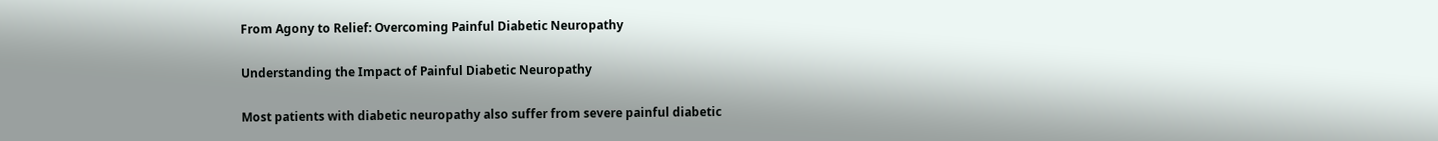From Agony to Relief: Overcoming Painful Diabetic Neuropathy

Understanding the Impact of Painful Diabetic Neuropathy

Most patients with diabetic neuropathy also suffer from severe painful diabetic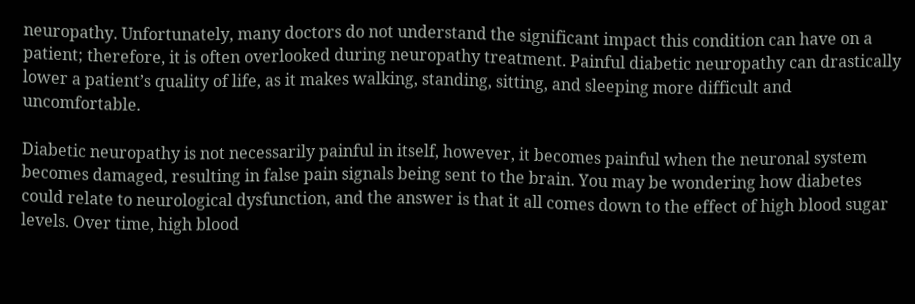neuropathy. Unfortunately, many doctors do not understand the significant impact this condition can have on a patient; therefore, it is often overlooked during neuropathy treatment. Painful diabetic neuropathy can drastically lower a patient’s quality of life, as it makes walking, standing, sitting, and sleeping more difficult and uncomfortable.

Diabetic neuropathy is not necessarily painful in itself, however, it becomes painful when the neuronal system becomes damaged, resulting in false pain signals being sent to the brain. You may be wondering how diabetes could relate to neurological dysfunction, and the answer is that it all comes down to the effect of high blood sugar levels. Over time, high blood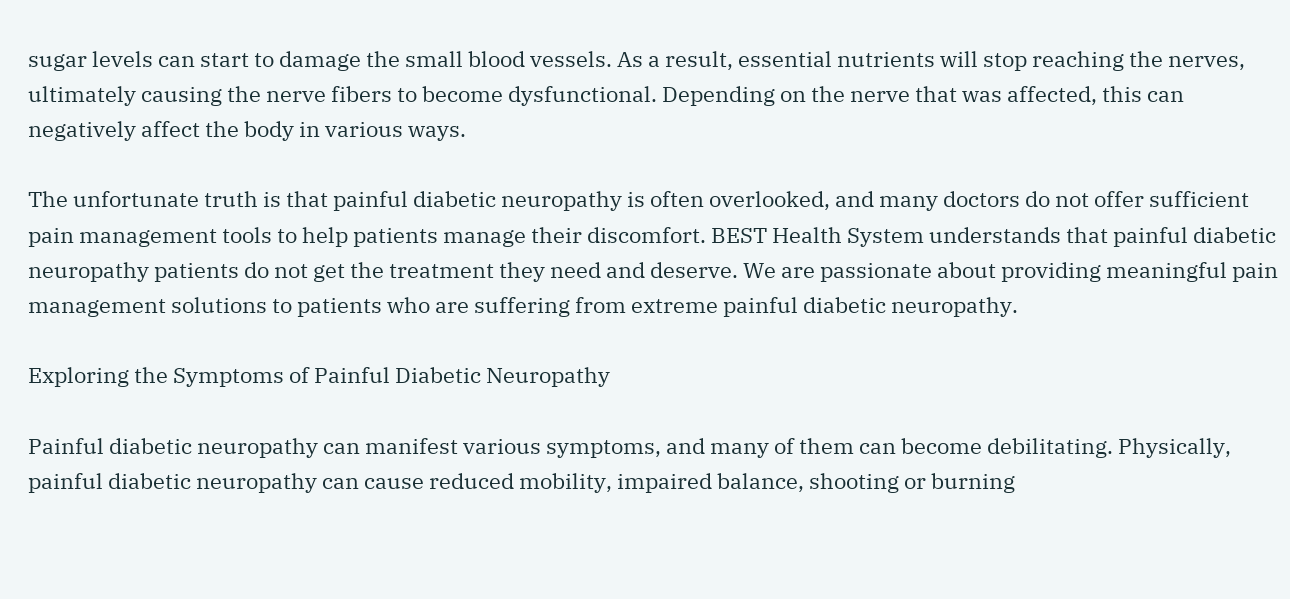sugar levels can start to damage the small blood vessels. As a result, essential nutrients will stop reaching the nerves, ultimately causing the nerve fibers to become dysfunctional. Depending on the nerve that was affected, this can negatively affect the body in various ways.

The unfortunate truth is that painful diabetic neuropathy is often overlooked, and many doctors do not offer sufficient pain management tools to help patients manage their discomfort. BEST Health System understands that painful diabetic neuropathy patients do not get the treatment they need and deserve. We are passionate about providing meaningful pain management solutions to patients who are suffering from extreme painful diabetic neuropathy.

Exploring the Symptoms of Painful Diabetic Neuropathy

Painful diabetic neuropathy can manifest various symptoms, and many of them can become debilitating. Physically, painful diabetic neuropathy can cause reduced mobility, impaired balance, shooting or burning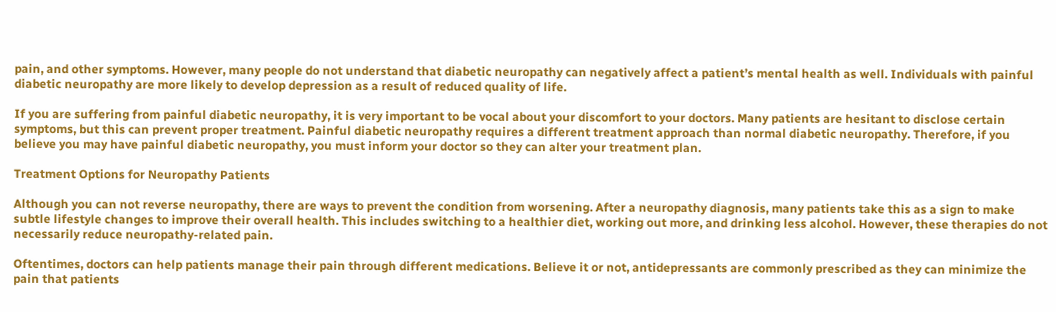pain, and other symptoms. However, many people do not understand that diabetic neuropathy can negatively affect a patient’s mental health as well. Individuals with painful diabetic neuropathy are more likely to develop depression as a result of reduced quality of life.

If you are suffering from painful diabetic neuropathy, it is very important to be vocal about your discomfort to your doctors. Many patients are hesitant to disclose certain symptoms, but this can prevent proper treatment. Painful diabetic neuropathy requires a different treatment approach than normal diabetic neuropathy. Therefore, if you believe you may have painful diabetic neuropathy, you must inform your doctor so they can alter your treatment plan.

Treatment Options for Neuropathy Patients

Although you can not reverse neuropathy, there are ways to prevent the condition from worsening. After a neuropathy diagnosis, many patients take this as a sign to make subtle lifestyle changes to improve their overall health. This includes switching to a healthier diet, working out more, and drinking less alcohol. However, these therapies do not necessarily reduce neuropathy-related pain.

Oftentimes, doctors can help patients manage their pain through different medications. Believe it or not, antidepressants are commonly prescribed as they can minimize the pain that patients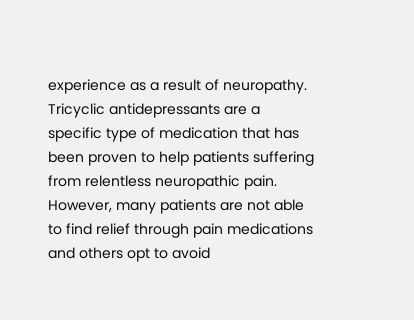experience as a result of neuropathy. Tricyclic antidepressants are a specific type of medication that has been proven to help patients suffering from relentless neuropathic pain. However, many patients are not able to find relief through pain medications and others opt to avoid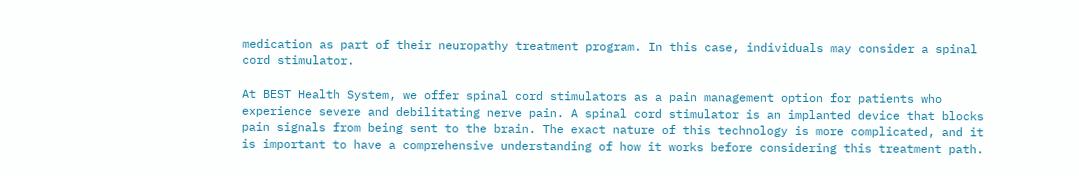medication as part of their neuropathy treatment program. In this case, individuals may consider a spinal cord stimulator.

At BEST Health System, we offer spinal cord stimulators as a pain management option for patients who experience severe and debilitating nerve pain. A spinal cord stimulator is an implanted device that blocks pain signals from being sent to the brain. The exact nature of this technology is more complicated, and it is important to have a comprehensive understanding of how it works before considering this treatment path.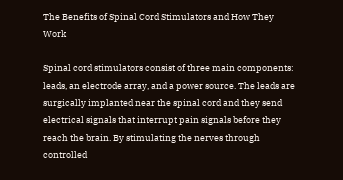The Benefits of Spinal Cord Stimulators and How They Work

Spinal cord stimulators consist of three main components: leads, an electrode array, and a power source. The leads are surgically implanted near the spinal cord and they send electrical signals that interrupt pain signals before they reach the brain. By stimulating the nerves through controlled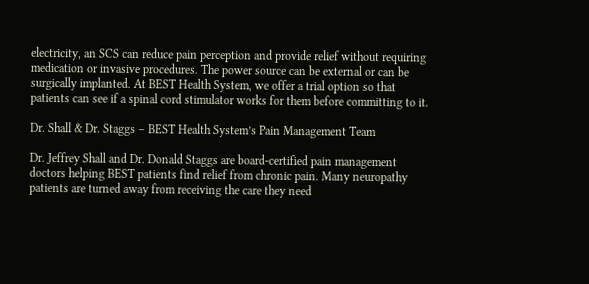electricity, an SCS can reduce pain perception and provide relief without requiring medication or invasive procedures. The power source can be external or can be surgically implanted. At BEST Health System, we offer a trial option so that patients can see if a spinal cord stimulator works for them before committing to it.

Dr. Shall & Dr. Staggs – BEST Health System’s Pain Management Team

Dr. Jeffrey Shall and Dr. Donald Staggs are board-certified pain management doctors helping BEST patients find relief from chronic pain. Many neuropathy patients are turned away from receiving the care they need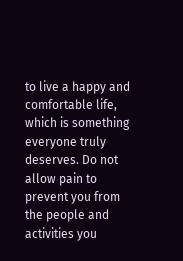to live a happy and comfortable life, which is something everyone truly deserves. Do not allow pain to prevent you from the people and activities you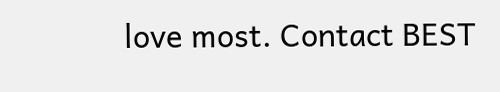love most. Contact BEST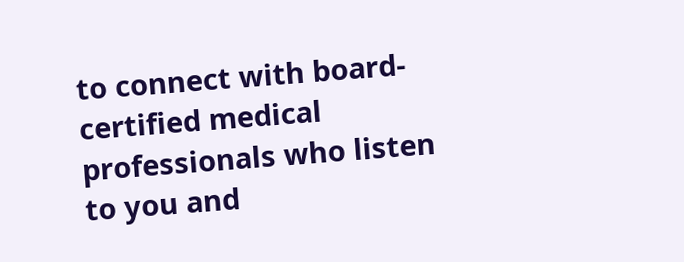to connect with board-certified medical professionals who listen to you and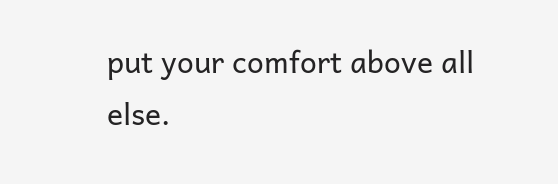put your comfort above all else.